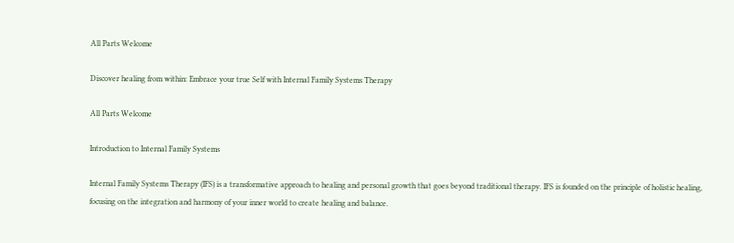All Parts Welcome

Discover healing from within: Embrace your true Self with Internal Family Systems Therapy

All Parts Welcome

Introduction to Internal Family Systems

Internal Family Systems Therapy (IFS) is a transformative approach to healing and personal growth that goes beyond traditional therapy. IFS is founded on the principle of holistic healing, focusing on the integration and harmony of your inner world to create healing and balance.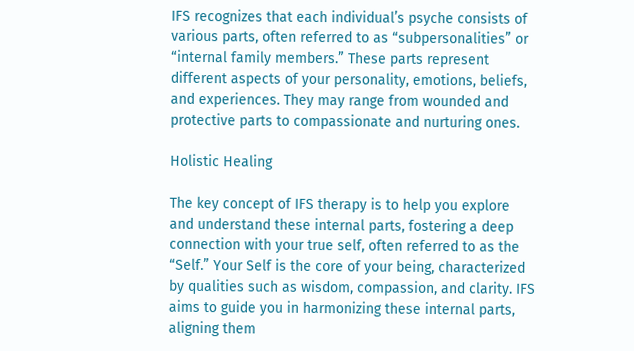IFS recognizes that each individual’s psyche consists of various parts, often referred to as “subpersonalities” or “internal family members.” These parts represent different aspects of your personality, emotions, beliefs, and experiences. They may range from wounded and protective parts to compassionate and nurturing ones.

Holistic Healing

The key concept of IFS therapy is to help you explore and understand these internal parts, fostering a deep connection with your true self, often referred to as the “Self.” Your Self is the core of your being, characterized by qualities such as wisdom, compassion, and clarity. IFS aims to guide you in harmonizing these internal parts, aligning them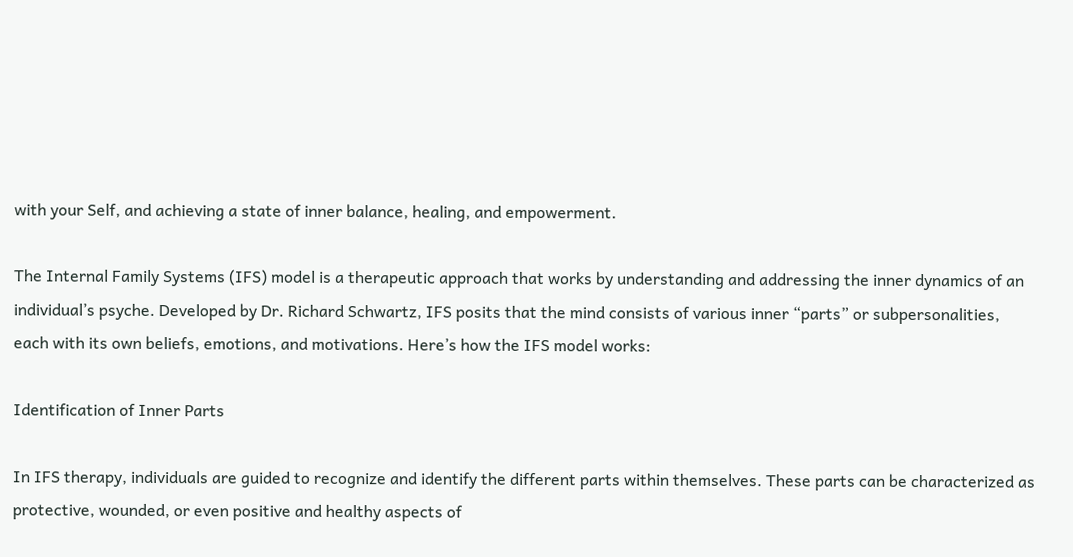with your Self, and achieving a state of inner balance, healing, and empowerment.

The Internal Family Systems (IFS) model is a therapeutic approach that works by understanding and addressing the inner dynamics of an individual’s psyche. Developed by Dr. Richard Schwartz, IFS posits that the mind consists of various inner “parts” or subpersonalities, each with its own beliefs, emotions, and motivations. Here’s how the IFS model works:

Identification of Inner Parts

In IFS therapy, individuals are guided to recognize and identify the different parts within themselves. These parts can be characterized as protective, wounded, or even positive and healthy aspects of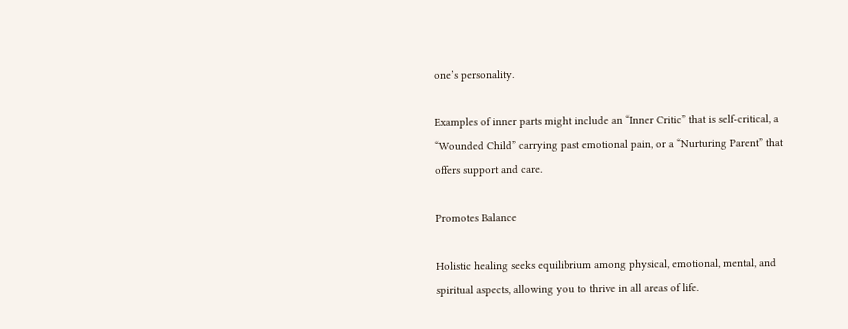one’s personality.

Examples of inner parts might include an “Inner Critic” that is self-critical, a “Wounded Child” carrying past emotional pain, or a “Nurturing Parent” that offers support and care.

Promotes Balance

Holistic healing seeks equilibrium among physical, emotional, mental, and spiritual aspects, allowing you to thrive in all areas of life.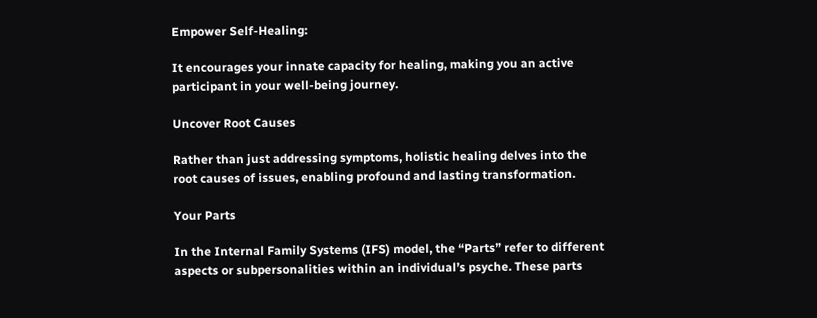Empower Self-Healing:

It encourages your innate capacity for healing, making you an active participant in your well-being journey.

Uncover Root Causes

Rather than just addressing symptoms, holistic healing delves into the root causes of issues, enabling profound and lasting transformation.

Your Parts

In the Internal Family Systems (IFS) model, the “Parts” refer to different aspects or subpersonalities within an individual’s psyche. These parts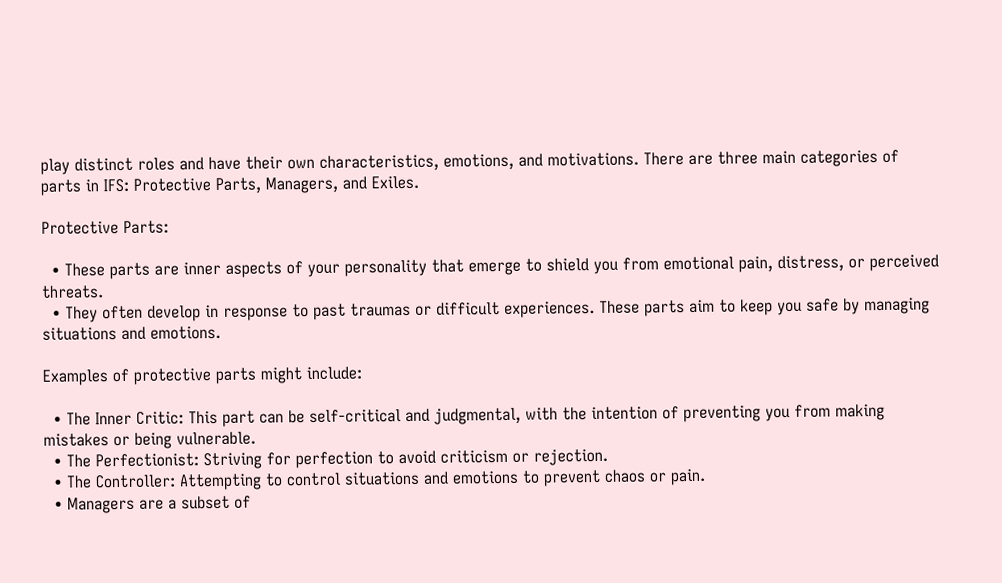play distinct roles and have their own characteristics, emotions, and motivations. There are three main categories of parts in IFS: Protective Parts, Managers, and Exiles.

Protective Parts:

  • These parts are inner aspects of your personality that emerge to shield you from emotional pain, distress, or perceived threats.
  • They often develop in response to past traumas or difficult experiences. These parts aim to keep you safe by managing situations and emotions.

Examples of protective parts might include:

  • The Inner Critic: This part can be self-critical and judgmental, with the intention of preventing you from making mistakes or being vulnerable.
  • The Perfectionist: Striving for perfection to avoid criticism or rejection.
  • The Controller: Attempting to control situations and emotions to prevent chaos or pain.
  • Managers are a subset of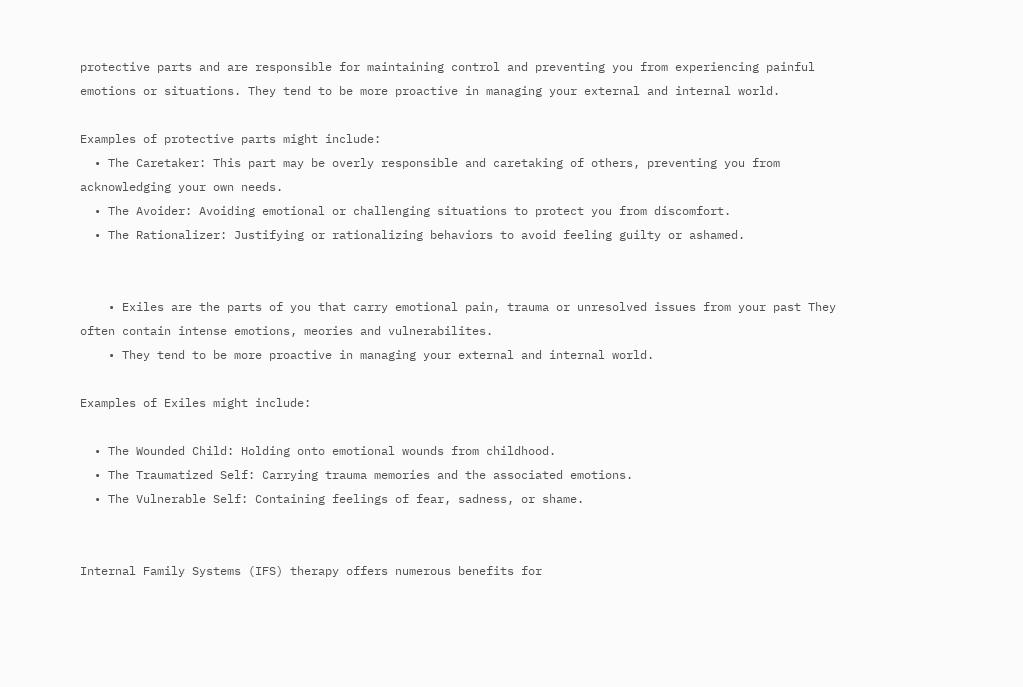protective parts and are responsible for maintaining control and preventing you from experiencing painful emotions or situations. They tend to be more proactive in managing your external and internal world.

Examples of protective parts might include:
  • The Caretaker: This part may be overly responsible and caretaking of others, preventing you from acknowledging your own needs.
  • The Avoider: Avoiding emotional or challenging situations to protect you from discomfort.
  • The Rationalizer: Justifying or rationalizing behaviors to avoid feeling guilty or ashamed.


    • Exiles are the parts of you that carry emotional pain, trauma or unresolved issues from your past They often contain intense emotions, meories and vulnerabilites.
    • They tend to be more proactive in managing your external and internal world.

Examples of Exiles might include:

  • The Wounded Child: Holding onto emotional wounds from childhood.
  • The Traumatized Self: Carrying trauma memories and the associated emotions.
  • The Vulnerable Self: Containing feelings of fear, sadness, or shame.


Internal Family Systems (IFS) therapy offers numerous benefits for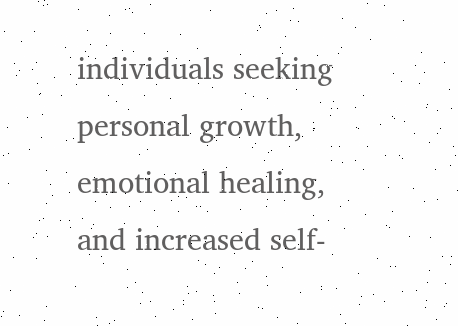individuals seeking personal growth, emotional healing, and increased self-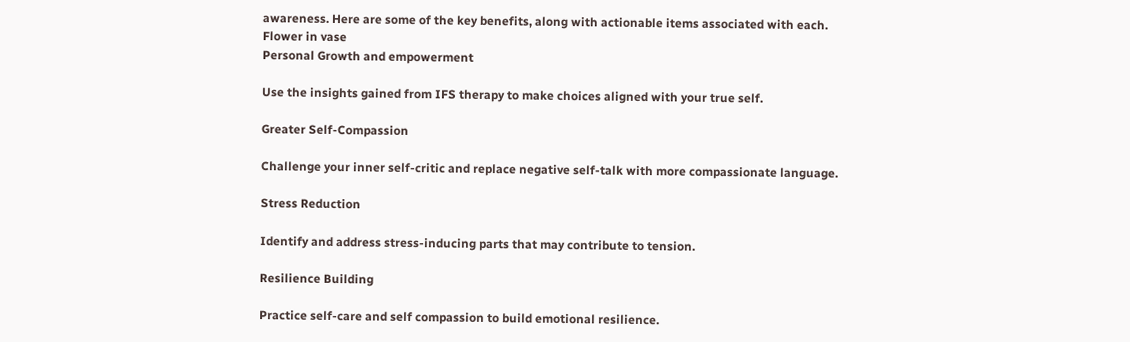awareness. Here are some of the key benefits, along with actionable items associated with each.
Flower in vase
Personal Growth and empowerment

Use the insights gained from IFS therapy to make choices aligned with your true self.

Greater Self-Compassion

Challenge your inner self-critic and replace negative self-talk with more compassionate language.

Stress Reduction

Identify and address stress-inducing parts that may contribute to tension.

Resilience Building

Practice self-care and self compassion to build emotional resilience.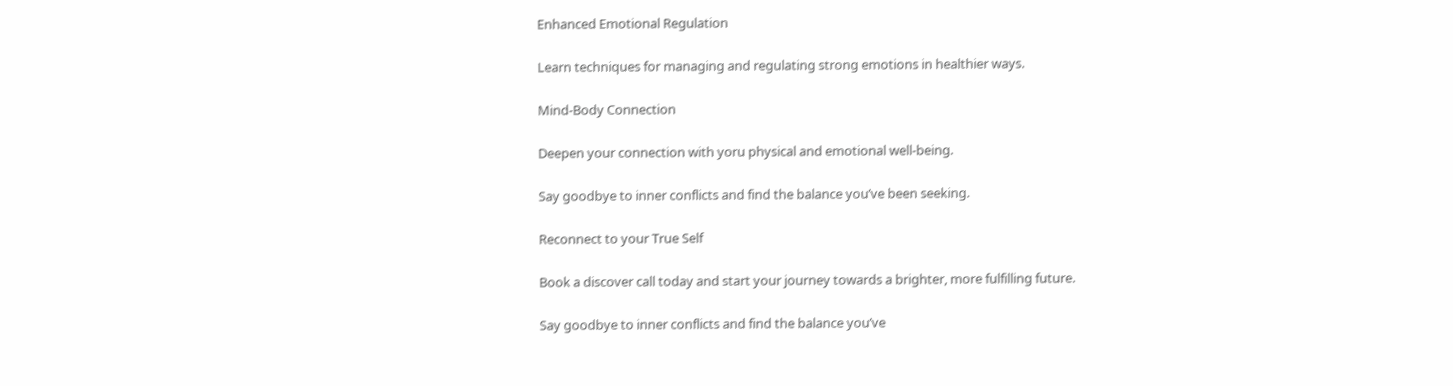Enhanced Emotional Regulation

Learn techniques for managing and regulating strong emotions in healthier ways.

Mind-Body Connection

Deepen your connection with yoru physical and emotional well-being.

Say goodbye to inner conflicts and find the balance you’ve been seeking.

Reconnect to your True Self

Book a discover call today and start your journey towards a brighter, more fulfilling future.

Say goodbye to inner conflicts and find the balance you’ve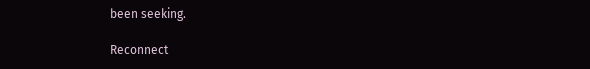been seeking.

Reconnect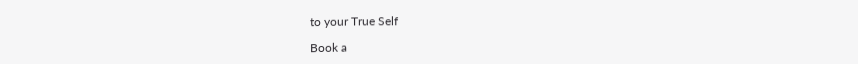to your True Self

Book a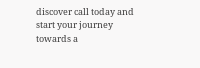discover call today and start your journey towards a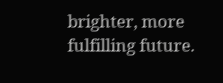brighter, more fulfilling future.